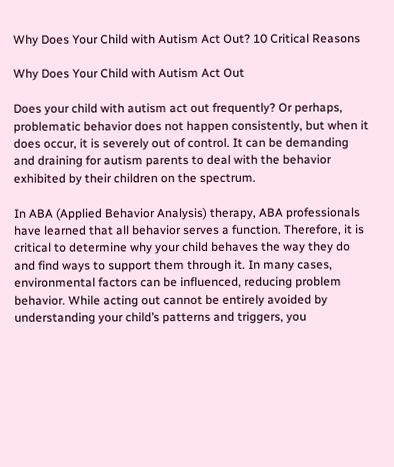Why Does Your Child with Autism Act Out? 10 Critical Reasons

Why Does Your Child with Autism Act Out

Does your child with autism act out frequently? Or perhaps, problematic behavior does not happen consistently, but when it does occur, it is severely out of control. It can be demanding and draining for autism parents to deal with the behavior exhibited by their children on the spectrum.

In ABA (Applied Behavior Analysis) therapy, ABA professionals have learned that all behavior serves a function. Therefore, it is critical to determine why your child behaves the way they do and find ways to support them through it. In many cases, environmental factors can be influenced, reducing problem behavior. While acting out cannot be entirely avoided by understanding your child’s patterns and triggers, you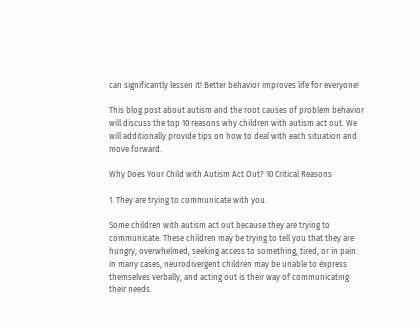can significantly lessen it! Better behavior improves life for everyone!

This blog post about autism and the root causes of problem behavior will discuss the top 10 reasons why children with autism act out. We will additionally provide tips on how to deal with each situation and move forward.

Why Does Your Child with Autism Act Out? 10 Critical Reasons

1. They are trying to communicate with you.

Some children with autism act out because they are trying to communicate. These children may be trying to tell you that they are hungry, overwhelmed, seeking access to something, tired, or in pain. In many cases, neurodivergent children may be unable to express themselves verbally, and acting out is their way of communicating their needs.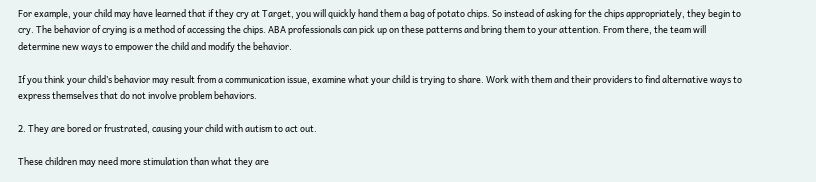For example, your child may have learned that if they cry at Target, you will quickly hand them a bag of potato chips. So instead of asking for the chips appropriately, they begin to cry. The behavior of crying is a method of accessing the chips. ABA professionals can pick up on these patterns and bring them to your attention. From there, the team will determine new ways to empower the child and modify the behavior.

If you think your child’s behavior may result from a communication issue, examine what your child is trying to share. Work with them and their providers to find alternative ways to express themselves that do not involve problem behaviors.

2. They are bored or frustrated, causing your child with autism to act out.

These children may need more stimulation than what they are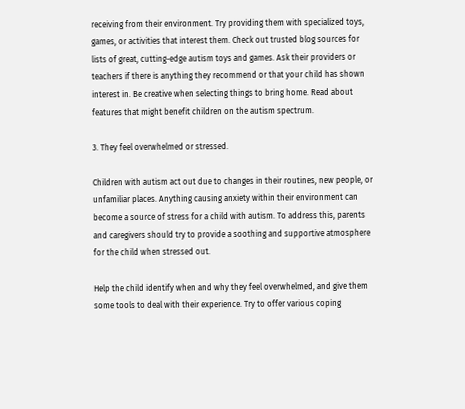receiving from their environment. Try providing them with specialized toys, games, or activities that interest them. Check out trusted blog sources for lists of great, cutting-edge autism toys and games. Ask their providers or teachers if there is anything they recommend or that your child has shown interest in. Be creative when selecting things to bring home. Read about features that might benefit children on the autism spectrum.

3. They feel overwhelmed or stressed.

Children with autism act out due to changes in their routines, new people, or unfamiliar places. Anything causing anxiety within their environment can become a source of stress for a child with autism. To address this, parents and caregivers should try to provide a soothing and supportive atmosphere for the child when stressed out.

Help the child identify when and why they feel overwhelmed, and give them some tools to deal with their experience. Try to offer various coping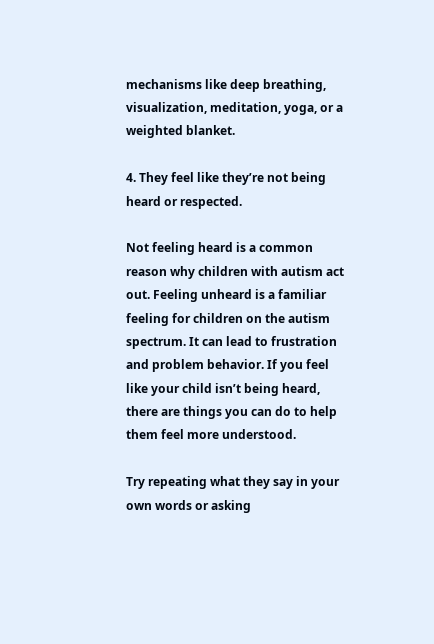mechanisms like deep breathing, visualization, meditation, yoga, or a weighted blanket.

4. They feel like they’re not being heard or respected.

Not feeling heard is a common reason why children with autism act out. Feeling unheard is a familiar feeling for children on the autism spectrum. It can lead to frustration and problem behavior. If you feel like your child isn’t being heard, there are things you can do to help them feel more understood.

Try repeating what they say in your own words or asking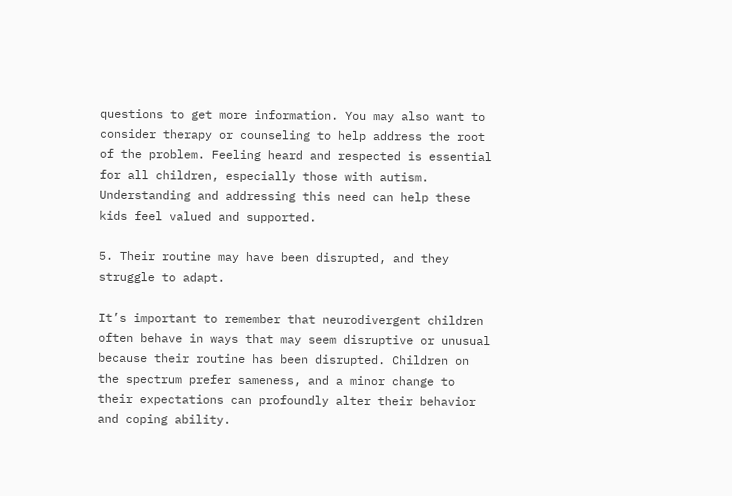questions to get more information. You may also want to consider therapy or counseling to help address the root of the problem. Feeling heard and respected is essential for all children, especially those with autism. Understanding and addressing this need can help these kids feel valued and supported.

5. Their routine may have been disrupted, and they struggle to adapt.

It’s important to remember that neurodivergent children often behave in ways that may seem disruptive or unusual because their routine has been disrupted. Children on the spectrum prefer sameness, and a minor change to their expectations can profoundly alter their behavior and coping ability.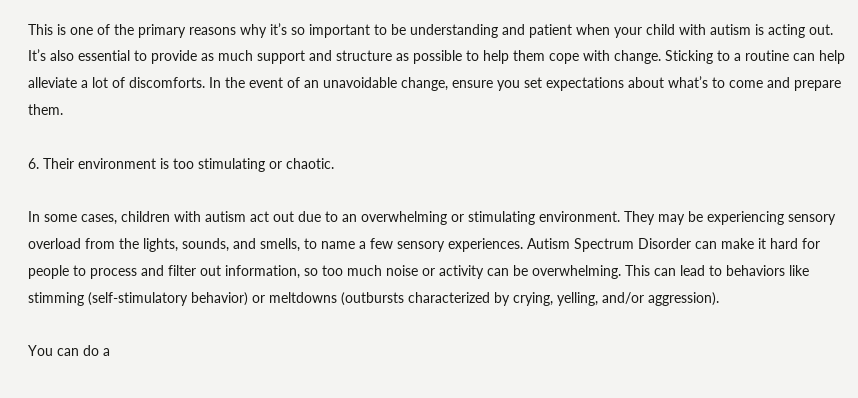This is one of the primary reasons why it’s so important to be understanding and patient when your child with autism is acting out. It’s also essential to provide as much support and structure as possible to help them cope with change. Sticking to a routine can help alleviate a lot of discomforts. In the event of an unavoidable change, ensure you set expectations about what’s to come and prepare them.

6. Their environment is too stimulating or chaotic.

In some cases, children with autism act out due to an overwhelming or stimulating environment. They may be experiencing sensory overload from the lights, sounds, and smells, to name a few sensory experiences. Autism Spectrum Disorder can make it hard for people to process and filter out information, so too much noise or activity can be overwhelming. This can lead to behaviors like stimming (self-stimulatory behavior) or meltdowns (outbursts characterized by crying, yelling, and/or aggression).

You can do a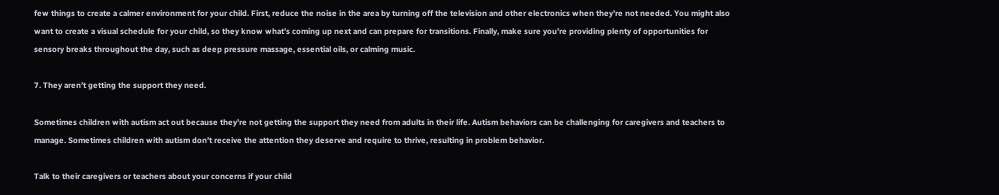few things to create a calmer environment for your child. First, reduce the noise in the area by turning off the television and other electronics when they’re not needed. You might also want to create a visual schedule for your child, so they know what’s coming up next and can prepare for transitions. Finally, make sure you’re providing plenty of opportunities for sensory breaks throughout the day, such as deep pressure massage, essential oils, or calming music.

7. They aren’t getting the support they need.

Sometimes children with autism act out because they’re not getting the support they need from adults in their life. Autism behaviors can be challenging for caregivers and teachers to manage. Sometimes children with autism don’t receive the attention they deserve and require to thrive, resulting in problem behavior.

Talk to their caregivers or teachers about your concerns if your child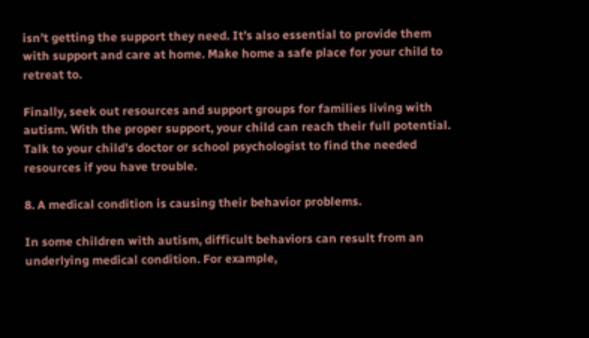isn’t getting the support they need. It’s also essential to provide them with support and care at home. Make home a safe place for your child to retreat to.

Finally, seek out resources and support groups for families living with autism. With the proper support, your child can reach their full potential. Talk to your child’s doctor or school psychologist to find the needed resources if you have trouble.

8. A medical condition is causing their behavior problems.

In some children with autism, difficult behaviors can result from an underlying medical condition. For example,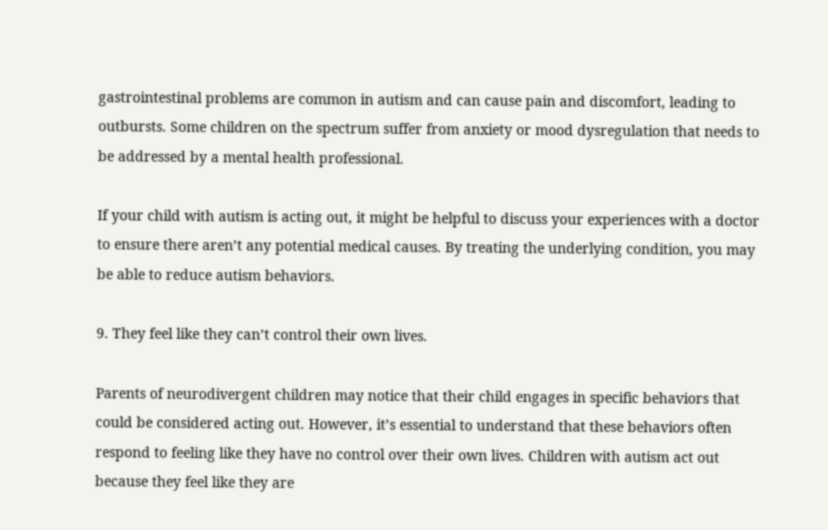gastrointestinal problems are common in autism and can cause pain and discomfort, leading to outbursts. Some children on the spectrum suffer from anxiety or mood dysregulation that needs to be addressed by a mental health professional.

If your child with autism is acting out, it might be helpful to discuss your experiences with a doctor to ensure there aren’t any potential medical causes. By treating the underlying condition, you may be able to reduce autism behaviors.

9. They feel like they can’t control their own lives.

Parents of neurodivergent children may notice that their child engages in specific behaviors that could be considered acting out. However, it’s essential to understand that these behaviors often respond to feeling like they have no control over their own lives. Children with autism act out because they feel like they are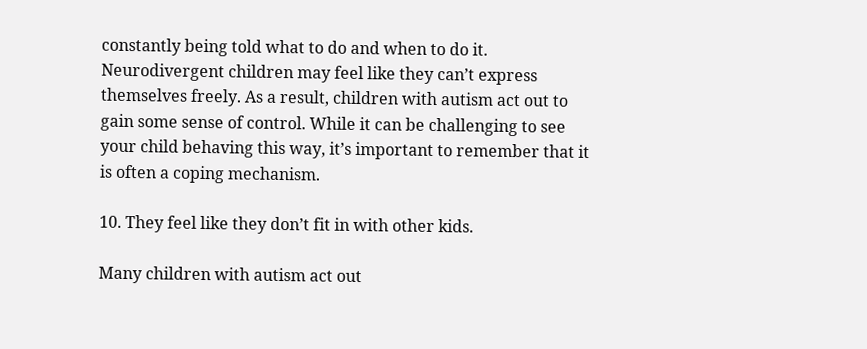constantly being told what to do and when to do it. Neurodivergent children may feel like they can’t express themselves freely. As a result, children with autism act out to gain some sense of control. While it can be challenging to see your child behaving this way, it’s important to remember that it is often a coping mechanism.

10. They feel like they don’t fit in with other kids.

Many children with autism act out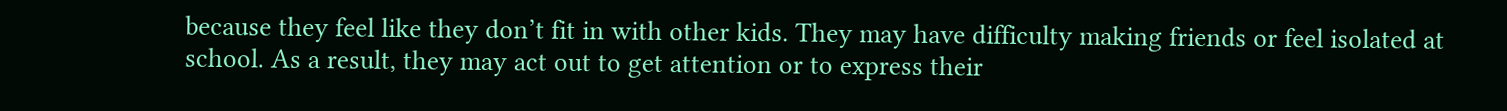because they feel like they don’t fit in with other kids. They may have difficulty making friends or feel isolated at school. As a result, they may act out to get attention or to express their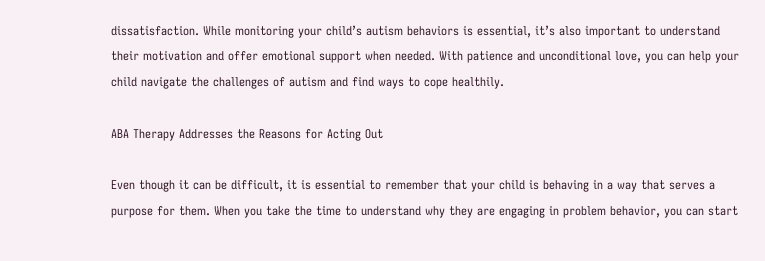dissatisfaction. While monitoring your child’s autism behaviors is essential, it’s also important to understand their motivation and offer emotional support when needed. With patience and unconditional love, you can help your child navigate the challenges of autism and find ways to cope healthily.

ABA Therapy Addresses the Reasons for Acting Out

Even though it can be difficult, it is essential to remember that your child is behaving in a way that serves a purpose for them. When you take the time to understand why they are engaging in problem behavior, you can start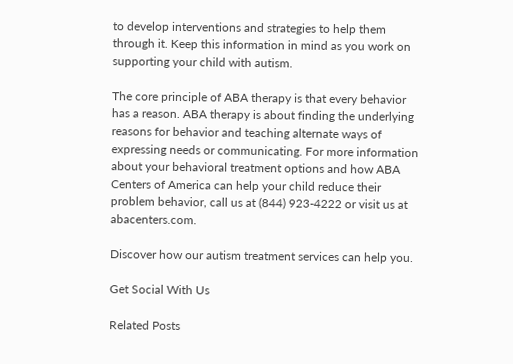to develop interventions and strategies to help them through it. Keep this information in mind as you work on supporting your child with autism.

The core principle of ABA therapy is that every behavior has a reason. ABA therapy is about finding the underlying reasons for behavior and teaching alternate ways of expressing needs or communicating. For more information about your behavioral treatment options and how ABA Centers of America can help your child reduce their problem behavior, call us at (844) 923-4222 or visit us at abacenters.com.

Discover how our autism treatment services can help you.

Get Social With Us

Related Posts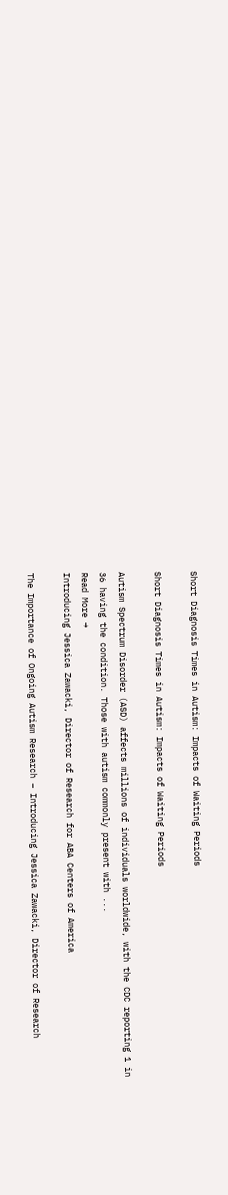Short Diagnosis Times in Autism: Impacts of Waiting Periods

Short Diagnosis Times in Autism: Impacts of Waiting Periods

Autism Spectrum Disorder (ASD) affects millions of individuals worldwide, with the CDC reporting 1 in 36 having the condition. Those with autism commonly present with ...
Read More →
Introducing Jessica Zawacki, Director of Research for ABA Centers of America

The Importance of Ongoing Autism Research – Introducing Jessica Zawacki, Director of Research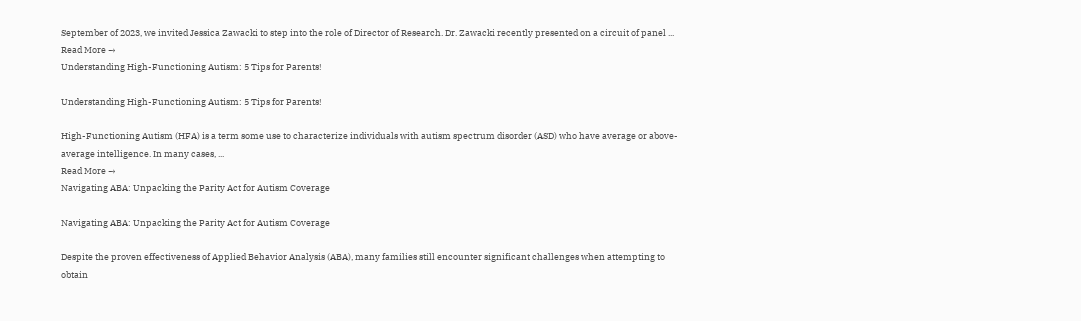September of 2023, we invited Jessica Zawacki to step into the role of Director of Research. Dr. Zawacki recently presented on a circuit of panel ...
Read More →
Understanding High-Functioning Autism: 5 Tips for Parents!

Understanding High-Functioning Autism: 5 Tips for Parents!

High-Functioning Autism (HFA) is a term some use to characterize individuals with autism spectrum disorder (ASD) who have average or above-average intelligence. In many cases, ...
Read More →
Navigating ABA: Unpacking the Parity Act for Autism Coverage

Navigating ABA: Unpacking the Parity Act for Autism Coverage

Despite the proven effectiveness of Applied Behavior Analysis (ABA), many families still encounter significant challenges when attempting to obtain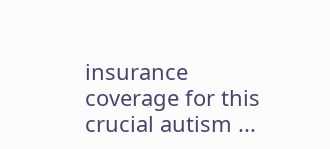insurance coverage for this crucial autism ...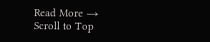Read More →
Scroll to Top